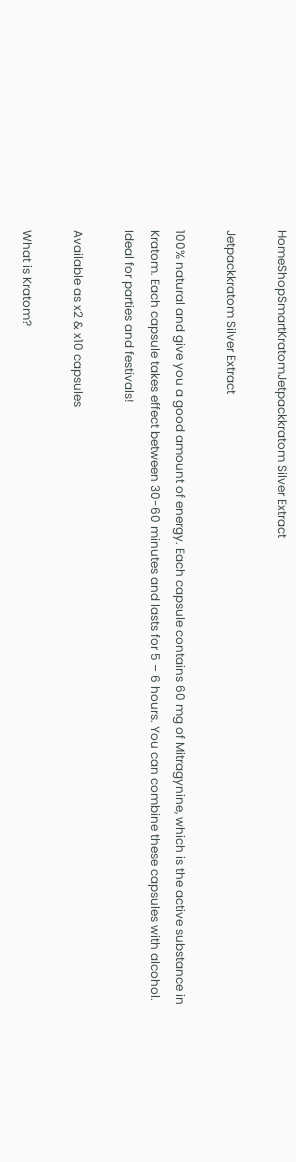HomeShopSmartKratomJetpackkratom Silver Extract

Jetpackkratom Silver Extract

100% natural and give you a good amount of energy. Each capsule contains 60 mg of Mitragynine, which is the active substance in Kratom. Each capsule takes effect between 30-60 minutes and lasts for 5 – 6 hours. You can combine these capsules with alcohol.  Ideal for parties and festivals!

Available as x2 & x10 capsules

What is Kratom?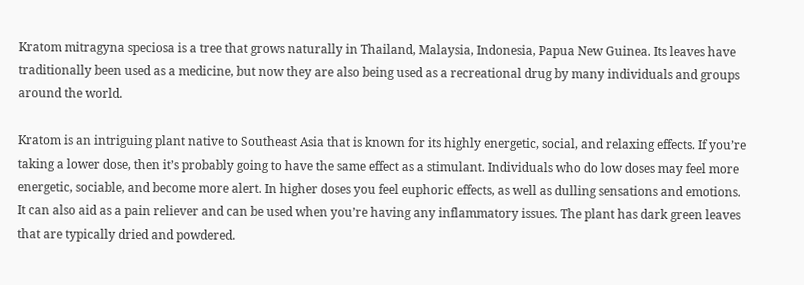Kratom mitragyna speciosa is a tree that grows naturally in Thailand, Malaysia, Indonesia, Papua New Guinea. Its leaves have traditionally been used as a medicine, but now they are also being used as a recreational drug by many individuals and groups around the world.

Kratom is an intriguing plant native to Southeast Asia that is known for its highly energetic, social, and relaxing effects. If you’re taking a lower dose, then it’s probably going to have the same effect as a stimulant. Individuals who do low doses may feel more energetic, sociable, and become more alert. In higher doses you feel euphoric effects, as well as dulling sensations and emotions. It can also aid as a pain reliever and can be used when you’re having any inflammatory issues. The plant has dark green leaves that are typically dried and powdered.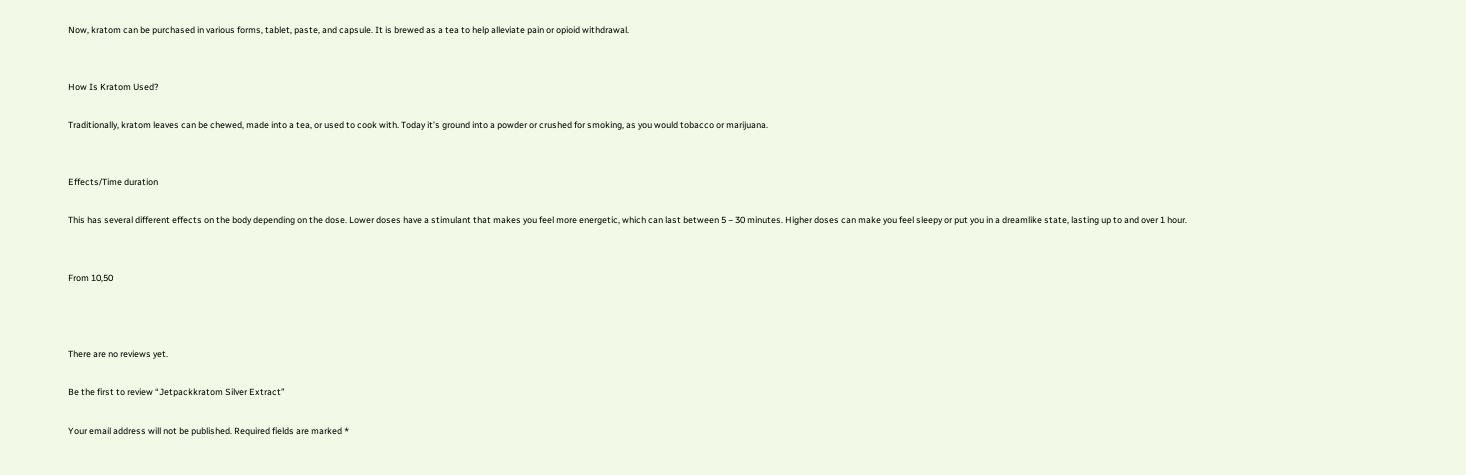Now, kratom can be purchased in various forms, tablet, paste, and capsule. It is brewed as a tea to help alleviate pain or opioid withdrawal.


How Is Kratom Used?

Traditionally, kratom leaves can be chewed, made into a tea, or used to cook with. Today it’s ground into a powder or crushed for smoking, as you would tobacco or marijuana.


Effects/Time duration

This has several different effects on the body depending on the dose. Lower doses have a stimulant that makes you feel more energetic, which can last between 5 – 30 minutes. Higher doses can make you feel sleepy or put you in a dreamlike state, lasting up to and over 1 hour.


From 10,50



There are no reviews yet.

Be the first to review “Jetpackkratom Silver Extract”

Your email address will not be published. Required fields are marked *